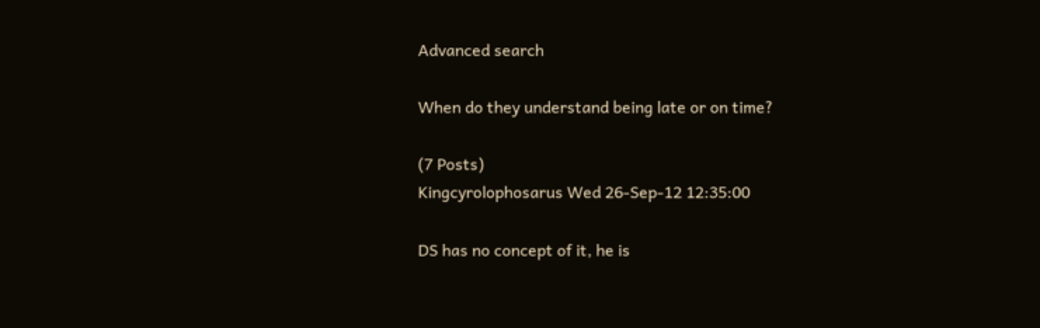Advanced search

When do they understand being late or on time?

(7 Posts)
Kingcyrolophosarus Wed 26-Sep-12 12:35:00

DS has no concept of it, he is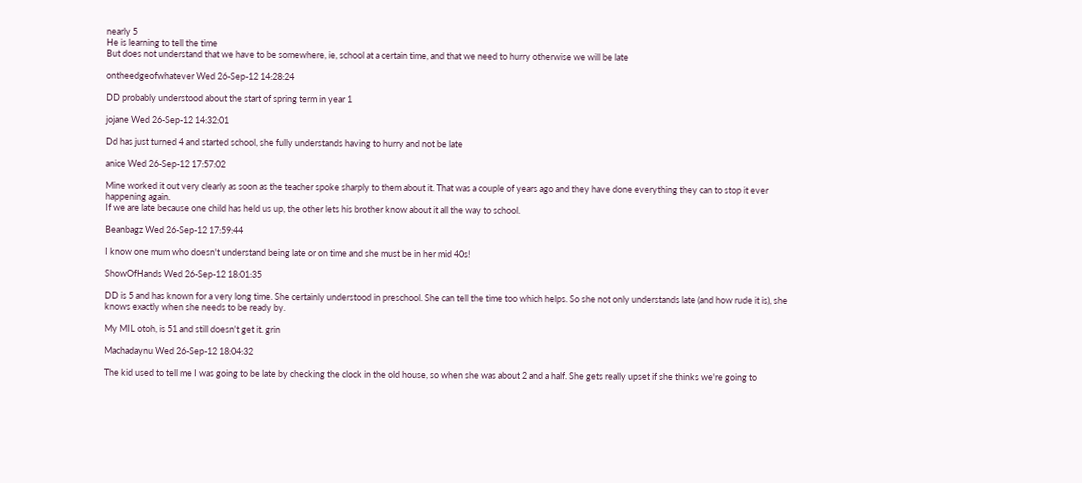nearly 5
He is learning to tell the time
But does not understand that we have to be somewhere, ie, school at a certain time, and that we need to hurry otherwise we will be late

ontheedgeofwhatever Wed 26-Sep-12 14:28:24

DD probably understood about the start of spring term in year 1

jojane Wed 26-Sep-12 14:32:01

Dd has just turned 4 and started school, she fully understands having to hurry and not be late

anice Wed 26-Sep-12 17:57:02

Mine worked it out very clearly as soon as the teacher spoke sharply to them about it. That was a couple of years ago and they have done everything they can to stop it ever happening again.
If we are late because one child has held us up, the other lets his brother know about it all the way to school.

Beanbagz Wed 26-Sep-12 17:59:44

I know one mum who doesn't understand being late or on time and she must be in her mid 40s!

ShowOfHands Wed 26-Sep-12 18:01:35

DD is 5 and has known for a very long time. She certainly understood in preschool. She can tell the time too which helps. So she not only understands late (and how rude it is), she knows exactly when she needs to be ready by.

My MIL otoh, is 51 and still doesn't get it. grin

Machadaynu Wed 26-Sep-12 18:04:32

The kid used to tell me I was going to be late by checking the clock in the old house, so when she was about 2 and a half. She gets really upset if she thinks we're going to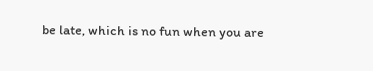be late, which is no fun when you are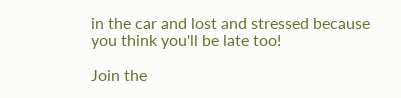in the car and lost and stressed because you think you'll be late too!

Join the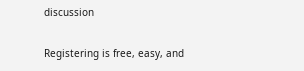discussion

Registering is free, easy, and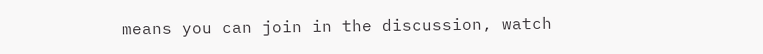means you can join in the discussion, watch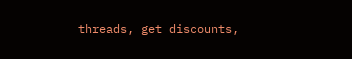threads, get discounts,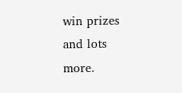win prizes and lots more.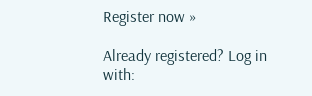Register now »

Already registered? Log in with: